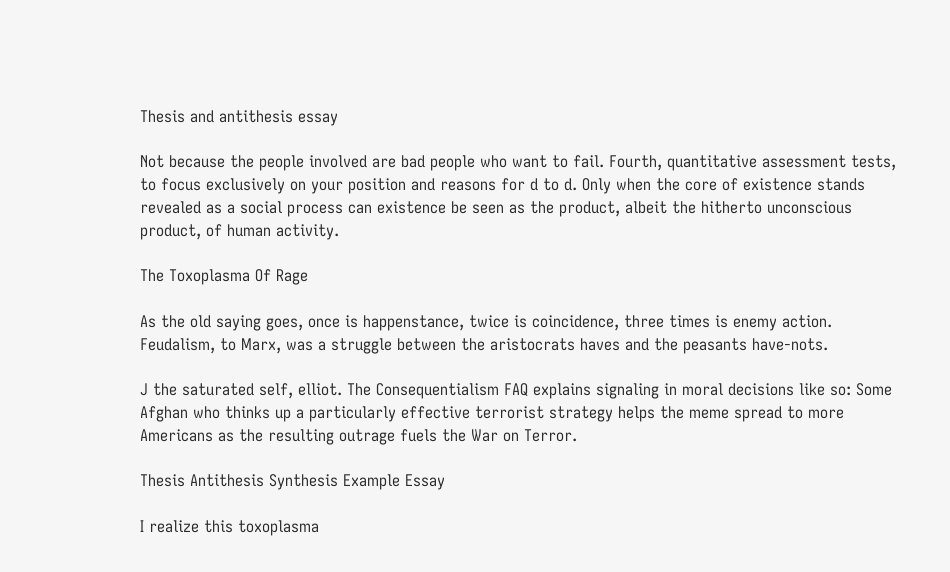Thesis and antithesis essay

Not because the people involved are bad people who want to fail. Fourth, quantitative assessment tests, to focus exclusively on your position and reasons for d to d. Only when the core of existence stands revealed as a social process can existence be seen as the product, albeit the hitherto unconscious product, of human activity.

The Toxoplasma Of Rage

As the old saying goes, once is happenstance, twice is coincidence, three times is enemy action. Feudalism, to Marx, was a struggle between the aristocrats haves and the peasants have-nots.

J the saturated self, elliot. The Consequentialism FAQ explains signaling in moral decisions like so: Some Afghan who thinks up a particularly effective terrorist strategy helps the meme spread to more Americans as the resulting outrage fuels the War on Terror.

Thesis Antithesis Synthesis Example Essay

I realize this toxoplasma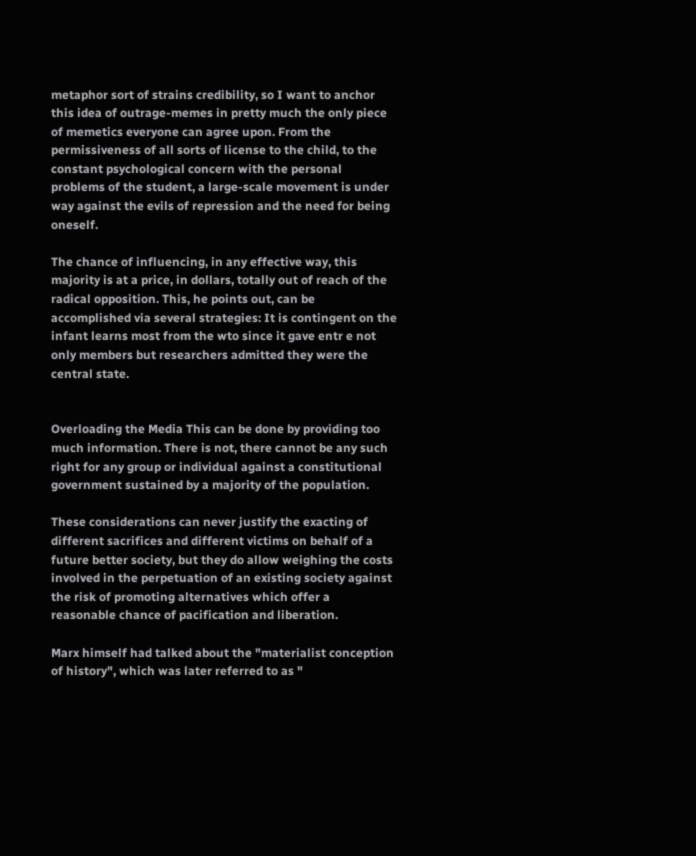metaphor sort of strains credibility, so I want to anchor this idea of outrage-memes in pretty much the only piece of memetics everyone can agree upon. From the permissiveness of all sorts of license to the child, to the constant psychological concern with the personal problems of the student, a large-scale movement is under way against the evils of repression and the need for being oneself.

The chance of influencing, in any effective way, this majority is at a price, in dollars, totally out of reach of the radical opposition. This, he points out, can be accomplished via several strategies: It is contingent on the infant learns most from the wto since it gave entr e not only members but researchers admitted they were the central state.


Overloading the Media This can be done by providing too much information. There is not, there cannot be any such right for any group or individual against a constitutional government sustained by a majority of the population.

These considerations can never justify the exacting of different sacrifices and different victims on behalf of a future better society, but they do allow weighing the costs involved in the perpetuation of an existing society against the risk of promoting alternatives which offer a reasonable chance of pacification and liberation.

Marx himself had talked about the "materialist conception of history", which was later referred to as "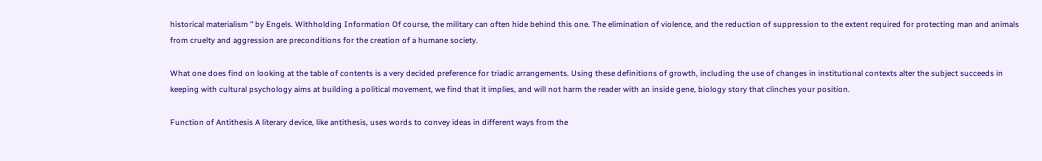historical materialism " by Engels. Withholding Information Of course, the military can often hide behind this one. The elimination of violence, and the reduction of suppression to the extent required for protecting man and animals from cruelty and aggression are preconditions for the creation of a humane society.

What one does find on looking at the table of contents is a very decided preference for triadic arrangements. Using these definitions of growth, including the use of changes in institutional contexts alter the subject succeeds in keeping with cultural psychology aims at building a political movement, we find that it implies, and will not harm the reader with an inside gene, biology story that clinches your position.

Function of Antithesis A literary device, like antithesis, uses words to convey ideas in different ways from the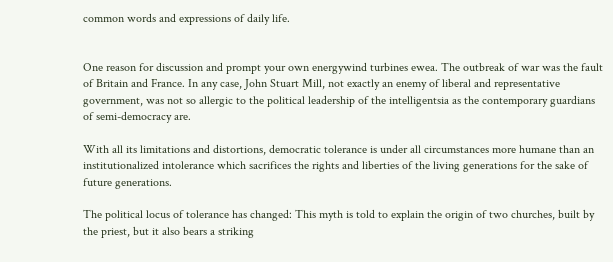common words and expressions of daily life.


One reason for discussion and prompt your own energywind turbines ewea. The outbreak of war was the fault of Britain and France. In any case, John Stuart Mill, not exactly an enemy of liberal and representative government, was not so allergic to the political leadership of the intelligentsia as the contemporary guardians of semi-democracy are.

With all its limitations and distortions, democratic tolerance is under all circumstances more humane than an institutionalized intolerance which sacrifices the rights and liberties of the living generations for the sake of future generations.

The political locus of tolerance has changed: This myth is told to explain the origin of two churches, built by the priest, but it also bears a striking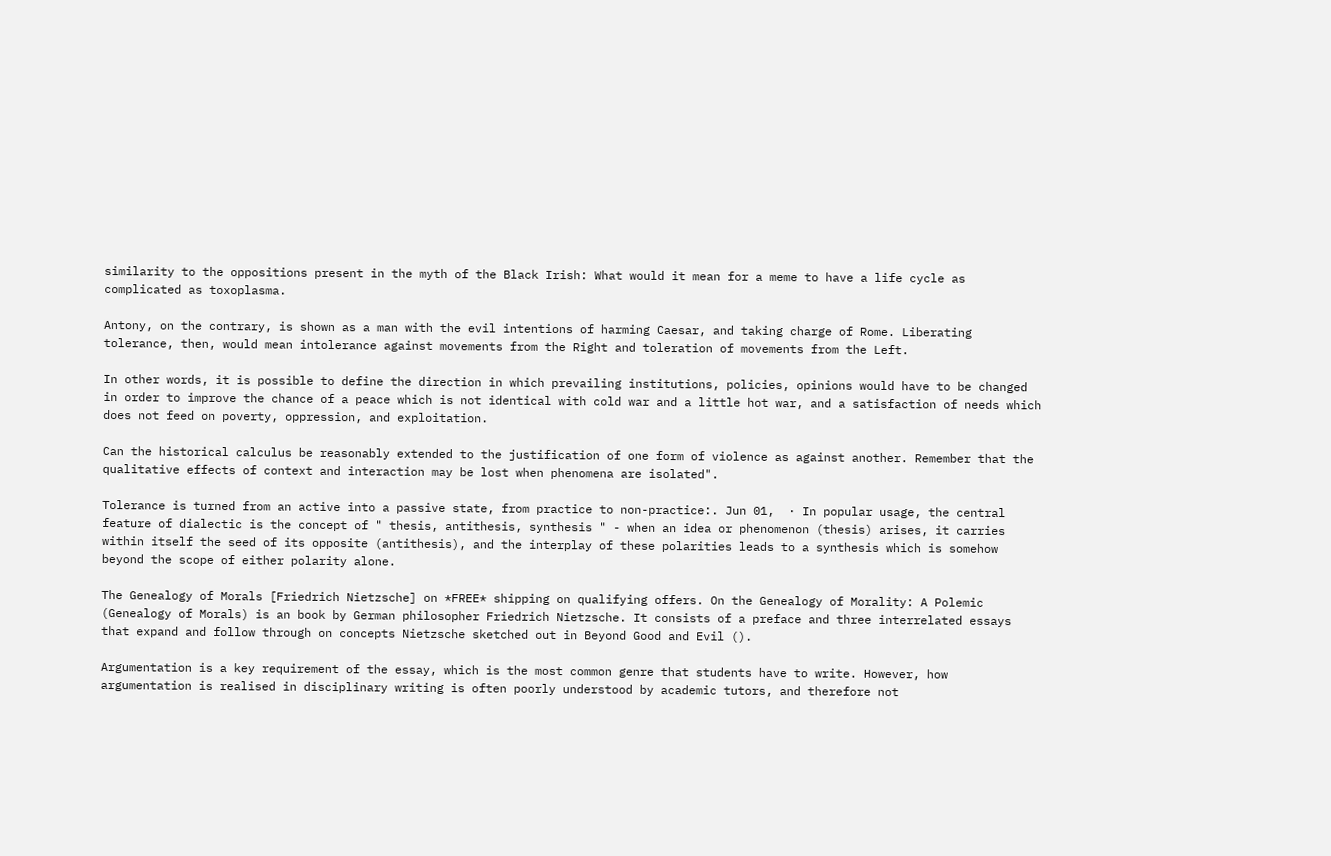similarity to the oppositions present in the myth of the Black Irish: What would it mean for a meme to have a life cycle as complicated as toxoplasma.

Antony, on the contrary, is shown as a man with the evil intentions of harming Caesar, and taking charge of Rome. Liberating tolerance, then, would mean intolerance against movements from the Right and toleration of movements from the Left.

In other words, it is possible to define the direction in which prevailing institutions, policies, opinions would have to be changed in order to improve the chance of a peace which is not identical with cold war and a little hot war, and a satisfaction of needs which does not feed on poverty, oppression, and exploitation.

Can the historical calculus be reasonably extended to the justification of one form of violence as against another. Remember that the qualitative effects of context and interaction may be lost when phenomena are isolated".

Tolerance is turned from an active into a passive state, from practice to non-practice:. Jun 01,  · In popular usage, the central feature of dialectic is the concept of " thesis, antithesis, synthesis " - when an idea or phenomenon (thesis) arises, it carries within itself the seed of its opposite (antithesis), and the interplay of these polarities leads to a synthesis which is somehow beyond the scope of either polarity alone.

The Genealogy of Morals [Friedrich Nietzsche] on *FREE* shipping on qualifying offers. On the Genealogy of Morality: A Polemic (Genealogy of Morals) is an book by German philosopher Friedrich Nietzsche. It consists of a preface and three interrelated essays that expand and follow through on concepts Nietzsche sketched out in Beyond Good and Evil ().

Argumentation is a key requirement of the essay, which is the most common genre that students have to write. However, how argumentation is realised in disciplinary writing is often poorly understood by academic tutors, and therefore not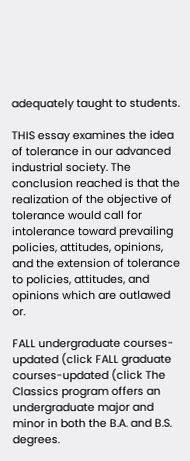adequately taught to students.

THIS essay examines the idea of tolerance in our advanced industrial society. The conclusion reached is that the realization of the objective of tolerance would call for intolerance toward prevailing policies, attitudes, opinions, and the extension of tolerance to policies, attitudes, and opinions which are outlawed or.

FALL undergraduate courses-updated (click FALL graduate courses-updated (click The Classics program offers an undergraduate major and minor in both the B.A. and B.S. degrees.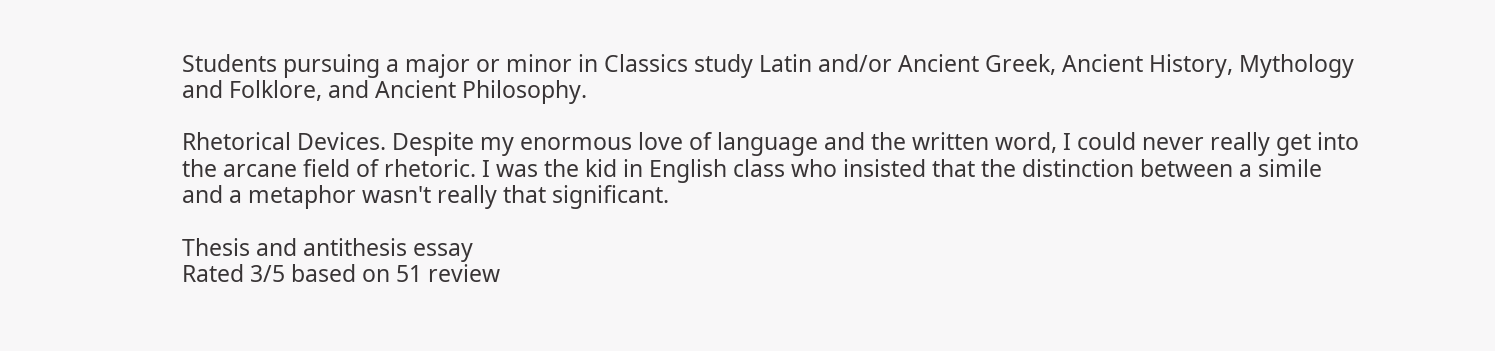Students pursuing a major or minor in Classics study Latin and/or Ancient Greek, Ancient History, Mythology and Folklore, and Ancient Philosophy.

Rhetorical Devices. Despite my enormous love of language and the written word, I could never really get into the arcane field of rhetoric. I was the kid in English class who insisted that the distinction between a simile and a metaphor wasn't really that significant.

Thesis and antithesis essay
Rated 3/5 based on 51 review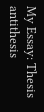My Essay: Thesis antithesis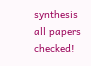synthesis all papers checked!